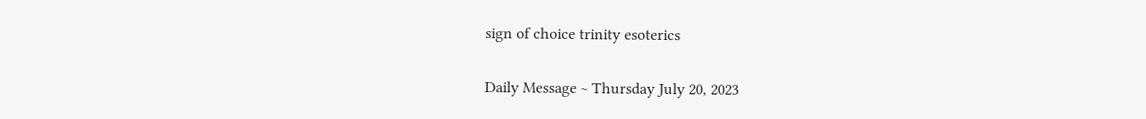sign of choice trinity esoterics

Daily Message ~ Thursday July 20, 2023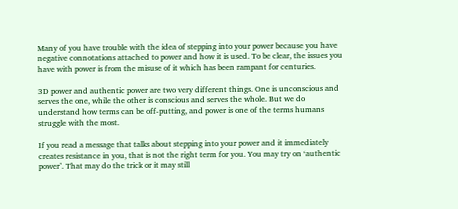Many of you have trouble with the idea of stepping into your power because you have negative connotations attached to power and how it is used. To be clear, the issues you have with power is from the misuse of it which has been rampant for centuries.

3D power and authentic power are two very different things. One is unconscious and serves the one, while the other is conscious and serves the whole. But we do understand how terms can be off-putting, and power is one of the terms humans struggle with the most.

If you read a message that talks about stepping into your power and it immediately creates resistance in you, that is not the right term for you. You may try on ‘authentic power’. That may do the trick or it may still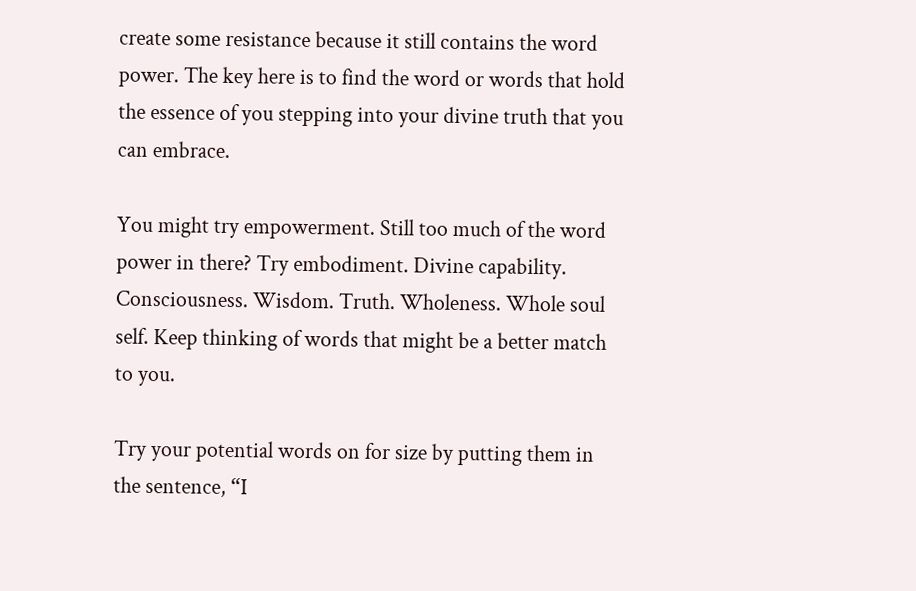create some resistance because it still contains the word power. The key here is to find the word or words that hold the essence of you stepping into your divine truth that you can embrace.

You might try empowerment. Still too much of the word power in there? Try embodiment. Divine capability. Consciousness. Wisdom. Truth. Wholeness. Whole soul self. Keep thinking of words that might be a better match to you.

Try your potential words on for size by putting them in the sentence, “I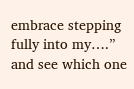embrace stepping fully into my….” and see which one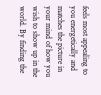feels most appealing to you energetically and matches the picture in your mind of how you wish to show up in the world. By finding the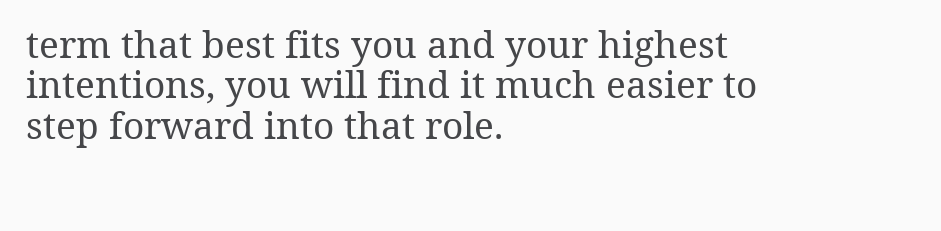term that best fits you and your highest intentions, you will find it much easier to step forward into that role.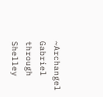~Archangel Gabriel through Shelley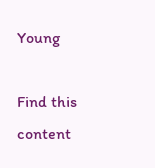Young

Find this content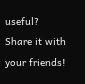useful? Share it with your friends!